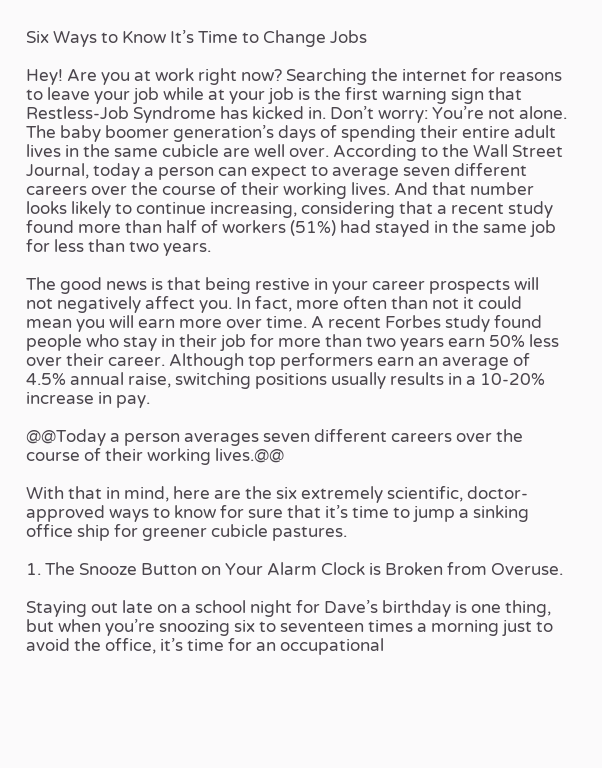Six Ways to Know It’s Time to Change Jobs

Hey! Are you at work right now? Searching the internet for reasons to leave your job while at your job is the first warning sign that Restless-Job Syndrome has kicked in. Don’t worry: You’re not alone. The baby boomer generation’s days of spending their entire adult lives in the same cubicle are well over. According to the Wall Street Journal, today a person can expect to average seven different careers over the course of their working lives. And that number looks likely to continue increasing, considering that a recent study found more than half of workers (51%) had stayed in the same job for less than two years.

The good news is that being restive in your career prospects will not negatively affect you. In fact, more often than not it could mean you will earn more over time. A recent Forbes study found people who stay in their job for more than two years earn 50% less over their career. Although top performers earn an average of 4.5% annual raise, switching positions usually results in a 10-20% increase in pay.

@@Today a person averages seven different careers over the course of their working lives.@@

With that in mind, here are the six extremely scientific, doctor-approved ways to know for sure that it’s time to jump a sinking office ship for greener cubicle pastures.

1. The Snooze Button on Your Alarm Clock is Broken from Overuse.

Staying out late on a school night for Dave’s birthday is one thing, but when you’re snoozing six to seventeen times a morning just to avoid the office, it’s time for an occupational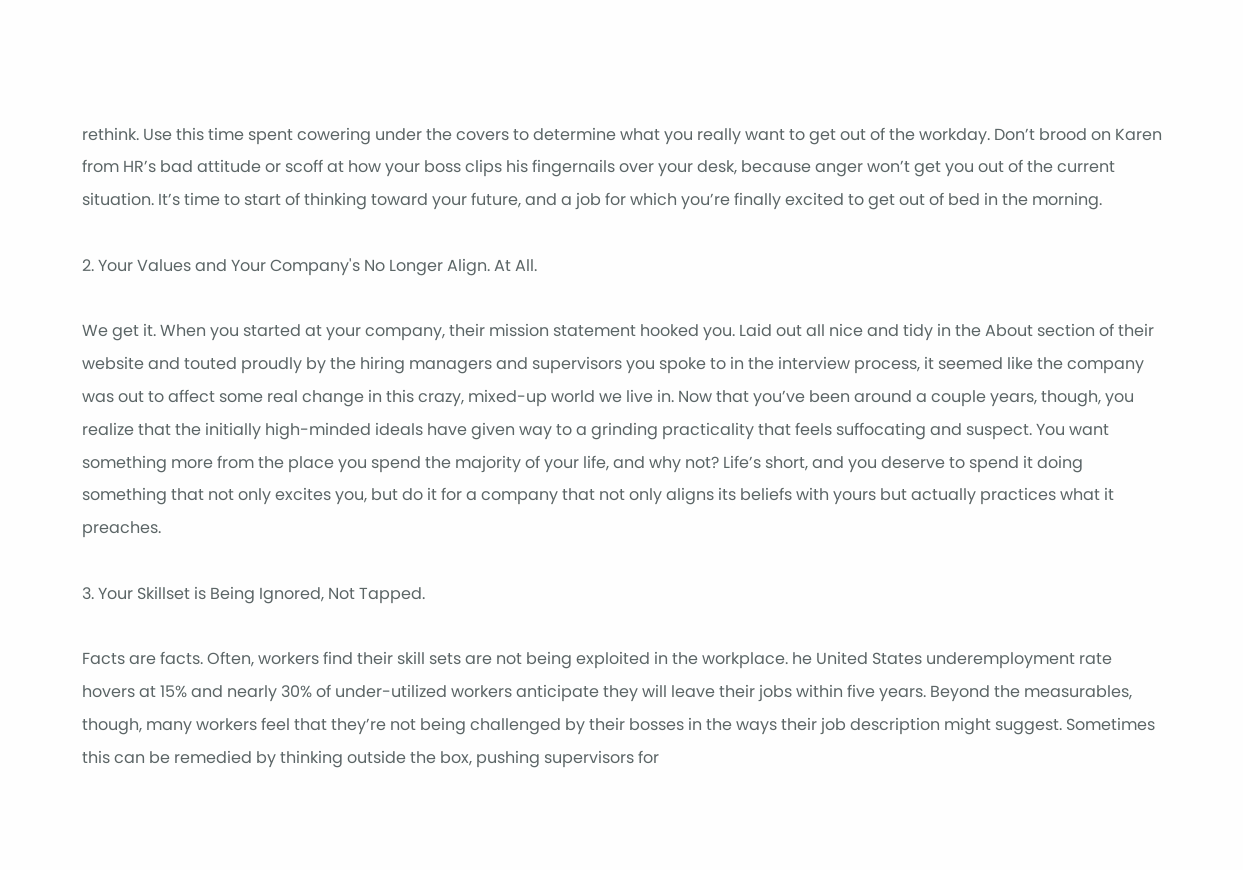rethink. Use this time spent cowering under the covers to determine what you really want to get out of the workday. Don’t brood on Karen from HR’s bad attitude or scoff at how your boss clips his fingernails over your desk, because anger won’t get you out of the current situation. It’s time to start of thinking toward your future, and a job for which you’re finally excited to get out of bed in the morning.

2. Your Values and Your Company's No Longer Align. At All.

We get it. When you started at your company, their mission statement hooked you. Laid out all nice and tidy in the About section of their website and touted proudly by the hiring managers and supervisors you spoke to in the interview process, it seemed like the company was out to affect some real change in this crazy, mixed-up world we live in. Now that you’ve been around a couple years, though, you realize that the initially high-minded ideals have given way to a grinding practicality that feels suffocating and suspect. You want something more from the place you spend the majority of your life, and why not? Life’s short, and you deserve to spend it doing something that not only excites you, but do it for a company that not only aligns its beliefs with yours but actually practices what it preaches.

3. Your Skillset is Being Ignored, Not Tapped.

Facts are facts. Often, workers find their skill sets are not being exploited in the workplace. he United States underemployment rate hovers at 15% and nearly 30% of under-utilized workers anticipate they will leave their jobs within five years. Beyond the measurables, though, many workers feel that they’re not being challenged by their bosses in the ways their job description might suggest. Sometimes this can be remedied by thinking outside the box, pushing supervisors for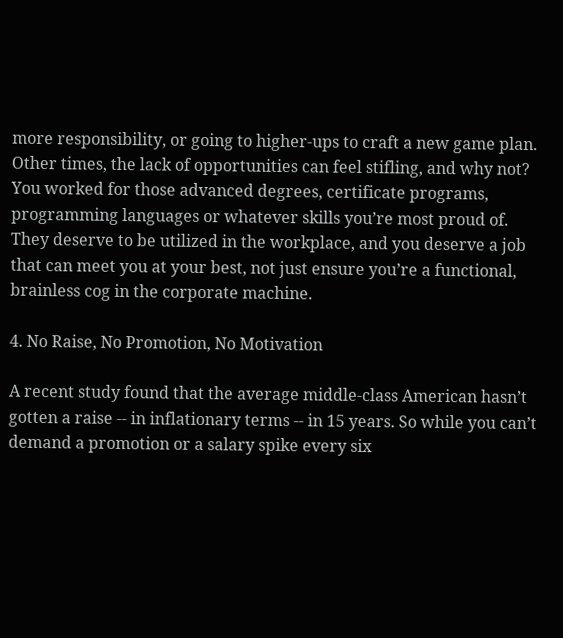more responsibility, or going to higher-ups to craft a new game plan. Other times, the lack of opportunities can feel stifling, and why not? You worked for those advanced degrees, certificate programs, programming languages or whatever skills you’re most proud of. They deserve to be utilized in the workplace, and you deserve a job that can meet you at your best, not just ensure you’re a functional, brainless cog in the corporate machine.

4. No Raise, No Promotion, No Motivation

A recent study found that the average middle-class American hasn’t gotten a raise -- in inflationary terms -- in 15 years. So while you can’t demand a promotion or a salary spike every six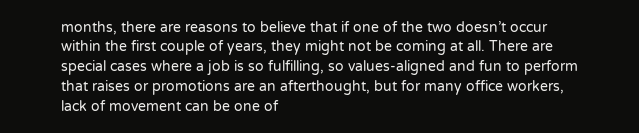months, there are reasons to believe that if one of the two doesn’t occur within the first couple of years, they might not be coming at all. There are special cases where a job is so fulfilling, so values-aligned and fun to perform that raises or promotions are an afterthought, but for many office workers, lack of movement can be one of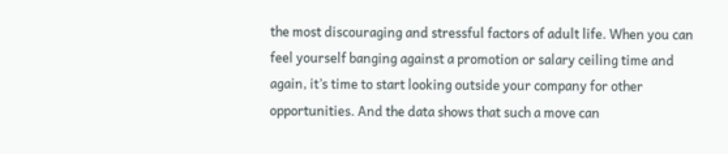the most discouraging and stressful factors of adult life. When you can feel yourself banging against a promotion or salary ceiling time and again, it’s time to start looking outside your company for other opportunities. And the data shows that such a move can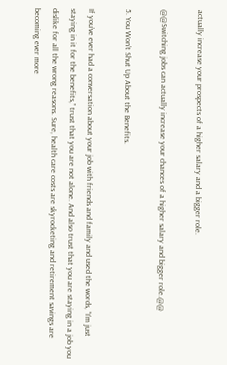actually increase your prospects of a higher salary and a bigger role.

@@Switching jobs can actually increase your chances of a higher salary and bigger role.@@

5. You Won’t Shut Up About the Benefits.

If you’ve ever had a conversation about your job with friends and family and used the words, “I’m just staying in it for the benefits,” trust that you are not alone. And also trust that you are staying in a job you dislike for all the wrong reasons. Sure, health care costs are skyrocketing and retirement savings are becoming ever more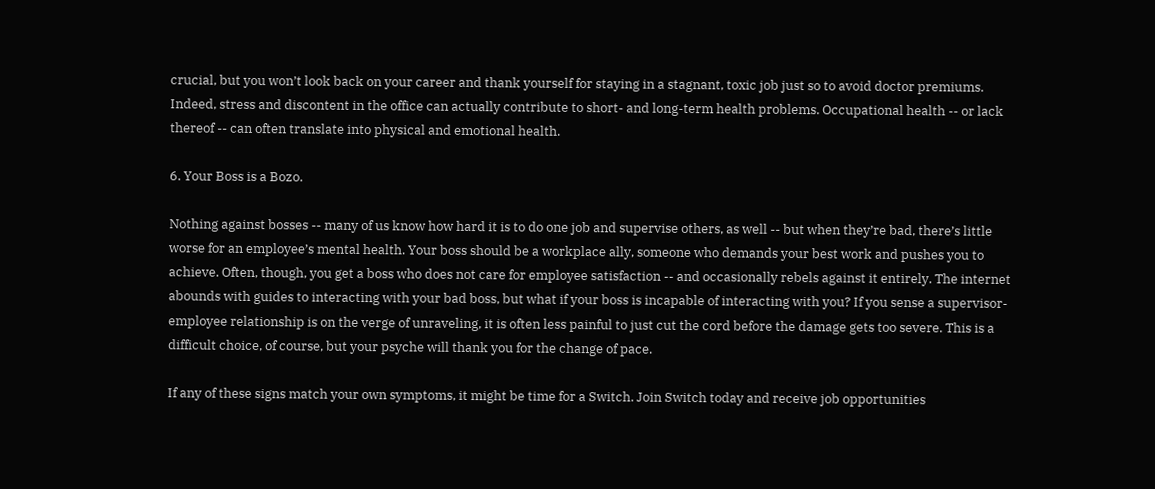crucial, but you won’t look back on your career and thank yourself for staying in a stagnant, toxic job just so to avoid doctor premiums. Indeed, stress and discontent in the office can actually contribute to short- and long-term health problems. Occupational health -- or lack thereof -- can often translate into physical and emotional health.

6. Your Boss is a Bozo.

Nothing against bosses -- many of us know how hard it is to do one job and supervise others, as well -- but when they’re bad, there’s little worse for an employee’s mental health. Your boss should be a workplace ally, someone who demands your best work and pushes you to achieve. Often, though, you get a boss who does not care for employee satisfaction -- and occasionally rebels against it entirely. The internet abounds with guides to interacting with your bad boss, but what if your boss is incapable of interacting with you? If you sense a supervisor-employee relationship is on the verge of unraveling, it is often less painful to just cut the cord before the damage gets too severe. This is a difficult choice, of course, but your psyche will thank you for the change of pace.

If any of these signs match your own symptoms, it might be time for a Switch. Join Switch today and receive job opportunities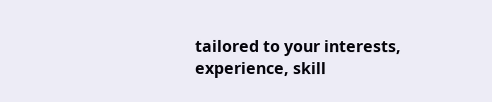tailored to your interests, experience, skill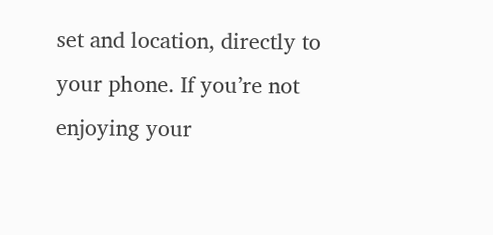set and location, directly to your phone. If you’re not enjoying your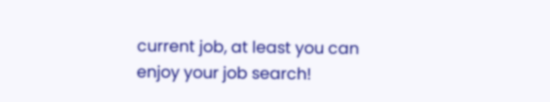current job, at least you can enjoy your job search!